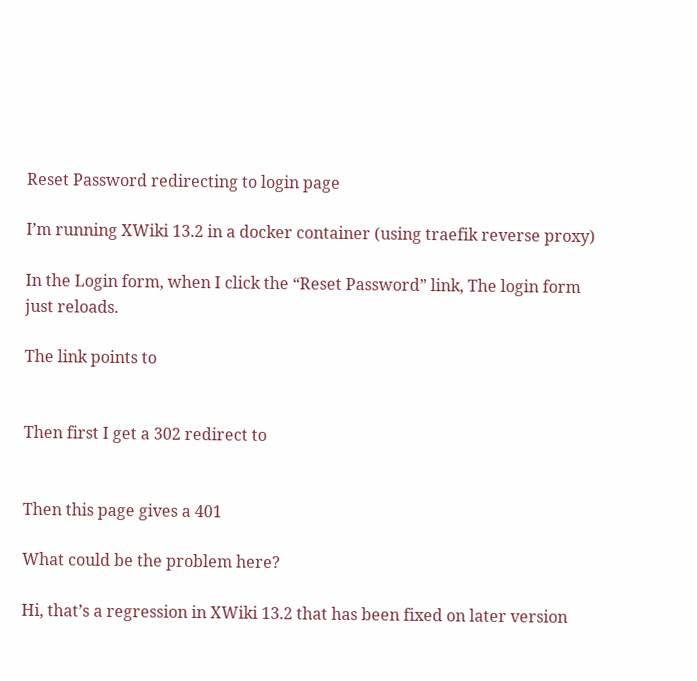Reset Password redirecting to login page

I’m running XWiki 13.2 in a docker container (using traefik reverse proxy)

In the Login form, when I click the “Reset Password” link, The login form just reloads.

The link points to


Then first I get a 302 redirect to


Then this page gives a 401

What could be the problem here?

Hi, that’s a regression in XWiki 13.2 that has been fixed on later version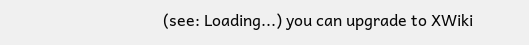(see: Loading...) you can upgrade to XWiki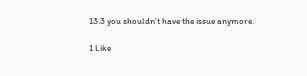13.3 you shouldn’t have the issue anymore.

1 Like